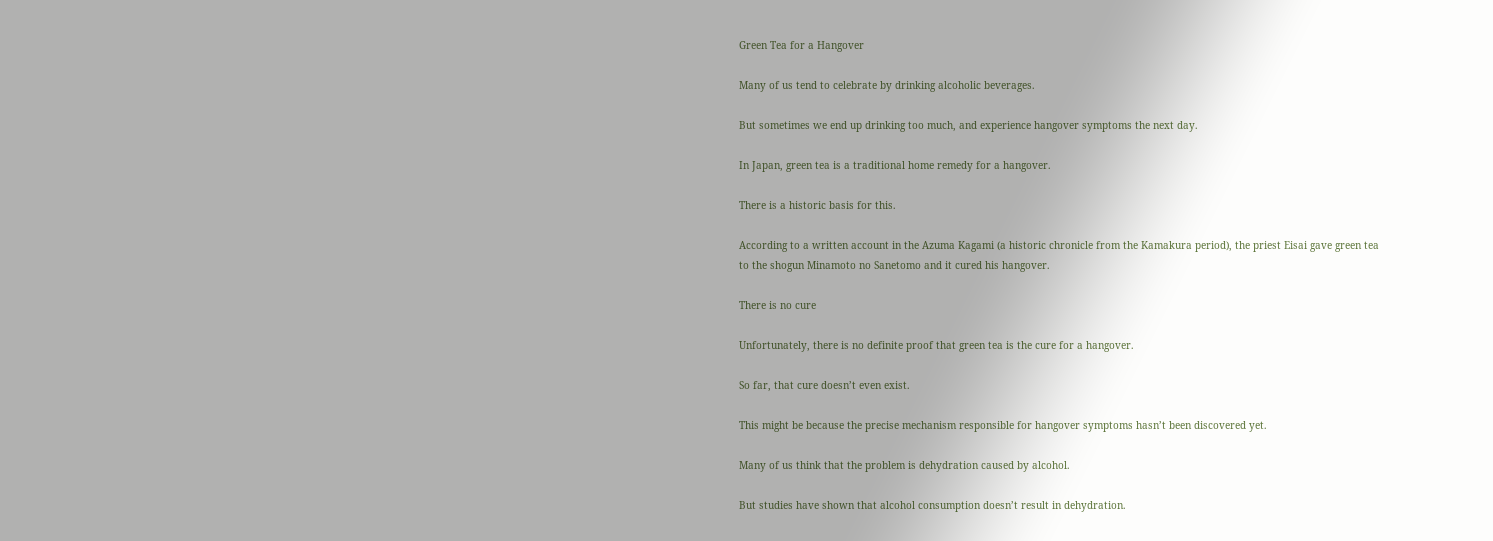Green Tea for a Hangover

Many of us tend to celebrate by drinking alcoholic beverages.

But sometimes we end up drinking too much, and experience hangover symptoms the next day.

In Japan, green tea is a traditional home remedy for a hangover.

There is a historic basis for this.

According to a written account in the Azuma Kagami (a historic chronicle from the Kamakura period), the priest Eisai gave green tea to the shogun Minamoto no Sanetomo and it cured his hangover.

There is no cure

Unfortunately, there is no definite proof that green tea is the cure for a hangover.

So far, that cure doesn’t even exist.

This might be because the precise mechanism responsible for hangover symptoms hasn’t been discovered yet.

Many of us think that the problem is dehydration caused by alcohol.

But studies have shown that alcohol consumption doesn’t result in dehydration.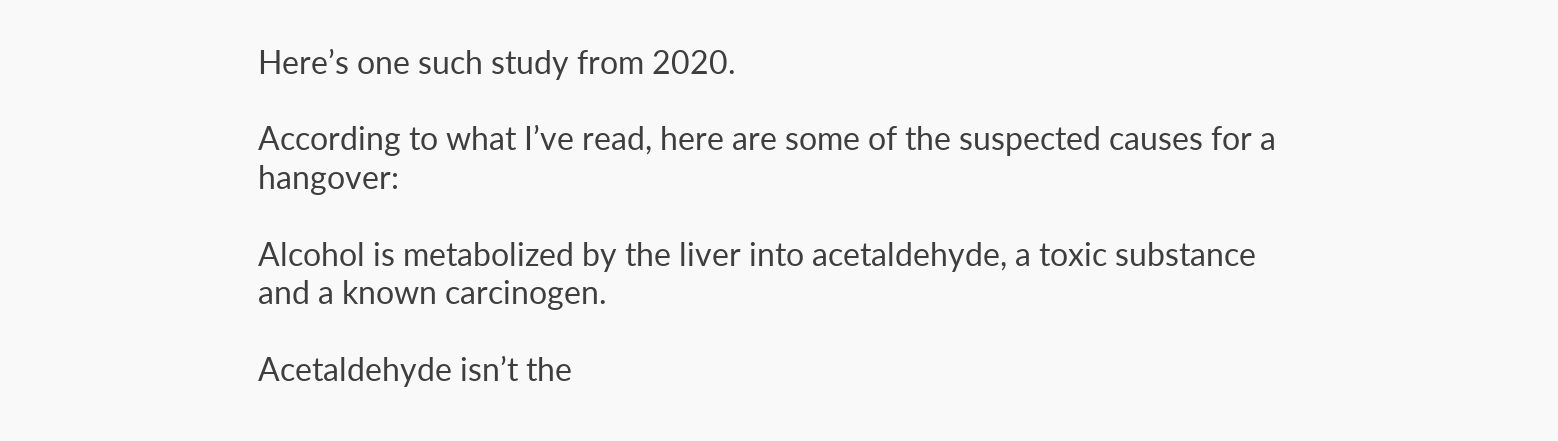Here’s one such study from 2020.

According to what I’ve read, here are some of the suspected causes for a hangover:

Alcohol is metabolized by the liver into acetaldehyde, a toxic substance and a known carcinogen.

Acetaldehyde isn’t the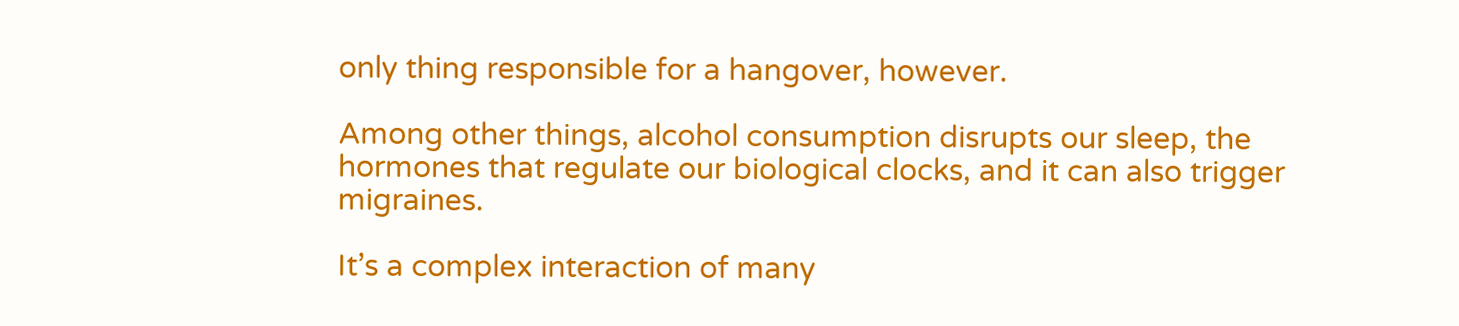only thing responsible for a hangover, however.

Among other things, alcohol consumption disrupts our sleep, the hormones that regulate our biological clocks, and it can also trigger migraines.

It’s a complex interaction of many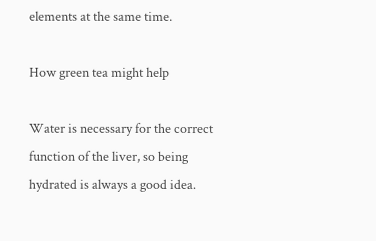elements at the same time.

How green tea might help

Water is necessary for the correct function of the liver, so being hydrated is always a good idea.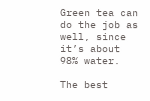Green tea can do the job as well, since it’s about 98% water.

The best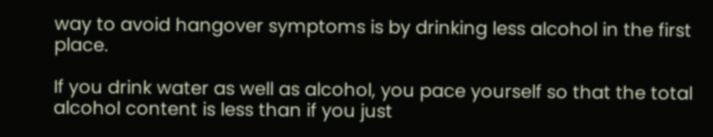way to avoid hangover symptoms is by drinking less alcohol in the first place.

If you drink water as well as alcohol, you pace yourself so that the total alcohol content is less than if you just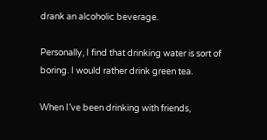drank an alcoholic beverage.

Personally, I find that drinking water is sort of boring. I would rather drink green tea.

When I’ve been drinking with friends,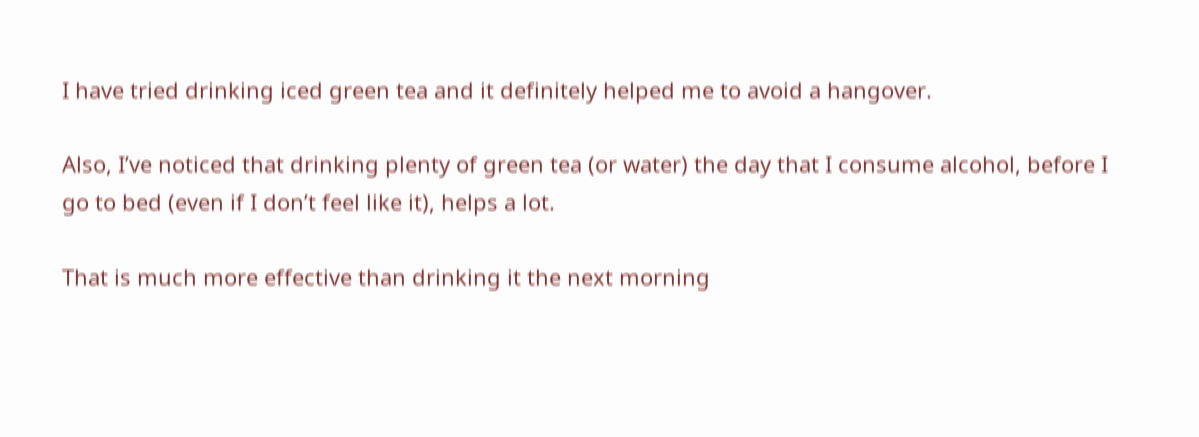I have tried drinking iced green tea and it definitely helped me to avoid a hangover.

Also, I’ve noticed that drinking plenty of green tea (or water) the day that I consume alcohol, before I go to bed (even if I don’t feel like it), helps a lot.

That is much more effective than drinking it the next morning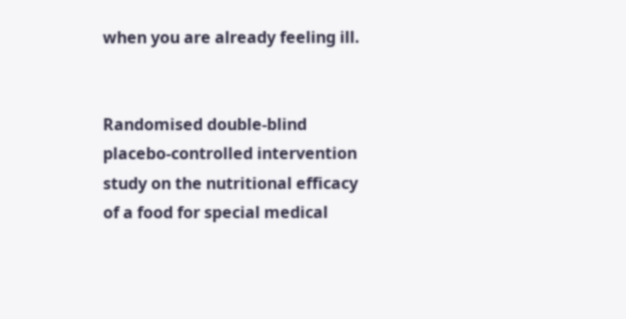when you are already feeling ill.


Randomised double-blind placebo-controlled intervention study on the nutritional efficacy of a food for special medical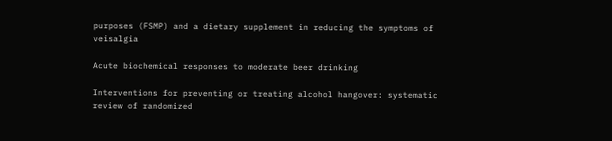purposes (FSMP) and a dietary supplement in reducing the symptoms of veisalgia

Acute biochemical responses to moderate beer drinking

Interventions for preventing or treating alcohol hangover: systematic review of randomized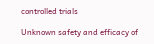controlled trials

Unknown safety and efficacy of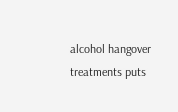alcohol hangover treatments puts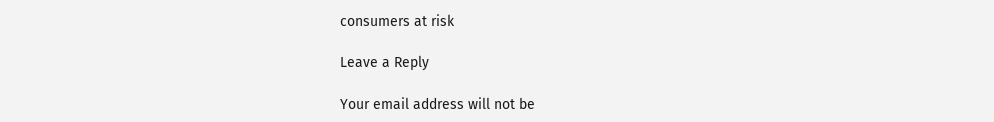consumers at risk

Leave a Reply

Your email address will not be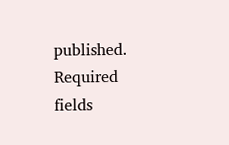published. Required fields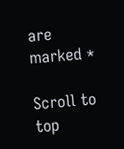are marked *

Scroll to top